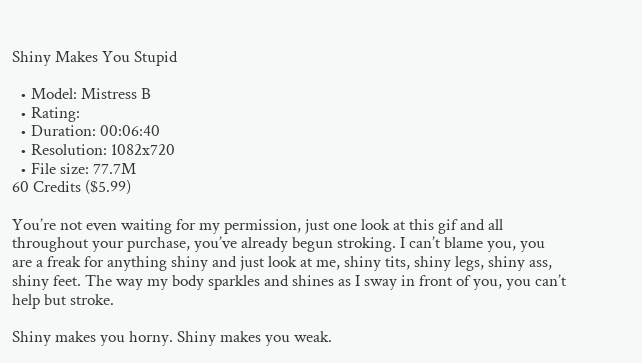Shiny Makes You Stupid

  • Model: Mistress B
  • Rating:
  • Duration: 00:06:40
  • Resolution: 1082x720
  • File size: 77.7M
60 Credits ($5.99)

You’re not even waiting for my permission, just one look at this gif and all throughout your purchase, you’ve already begun stroking. I can’t blame you, you are a freak for anything shiny and just look at me, shiny tits, shiny legs, shiny ass, shiny feet. The way my body sparkles and shines as I sway in front of you, you can’t help but stroke.

Shiny makes you horny. Shiny makes you weak.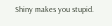Shiny makes you stupid.